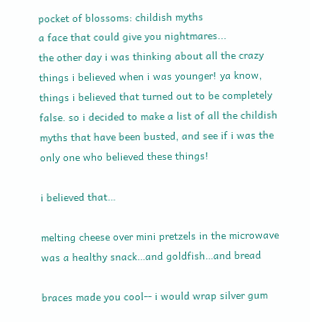pocket of blossoms: childish myths
a face that could give you nightmares...
the other day i was thinking about all the crazy things i believed when i was younger! ya know, things i believed that turned out to be completely false. so i decided to make a list of all the childish myths that have been busted, and see if i was the only one who believed these things!

i believed that…

melting cheese over mini pretzels in the microwave was a healthy snack…and goldfish…and bread

braces made you cool-- i would wrap silver gum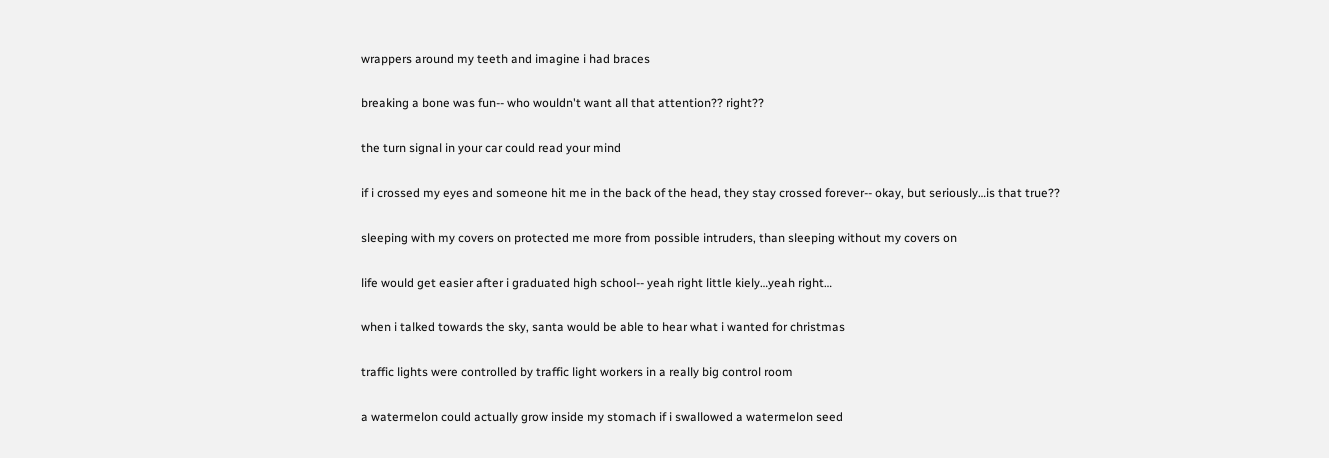wrappers around my teeth and imagine i had braces

breaking a bone was fun-- who wouldn't want all that attention?? right??

the turn signal in your car could read your mind

if i crossed my eyes and someone hit me in the back of the head, they stay crossed forever-- okay, but seriously…is that true??

sleeping with my covers on protected me more from possible intruders, than sleeping without my covers on

life would get easier after i graduated high school-- yeah right little kiely…yeah right…

when i talked towards the sky, santa would be able to hear what i wanted for christmas

traffic lights were controlled by traffic light workers in a really big control room

a watermelon could actually grow inside my stomach if i swallowed a watermelon seed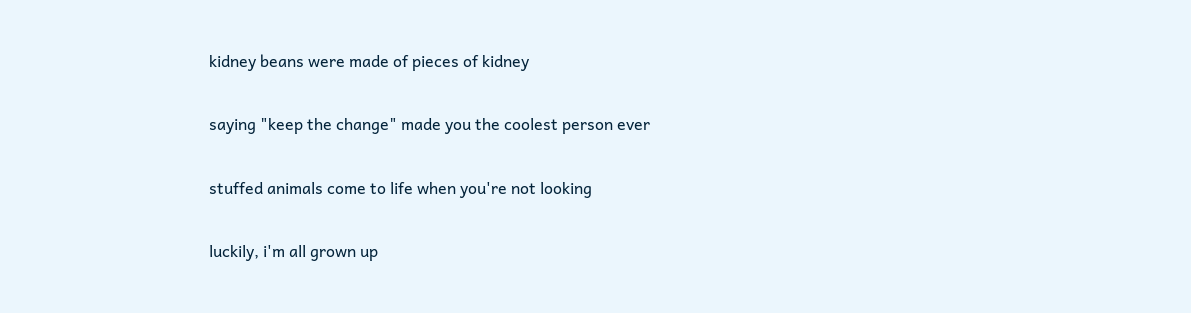kidney beans were made of pieces of kidney

saying "keep the change" made you the coolest person ever

stuffed animals come to life when you're not looking

luckily, i'm all grown up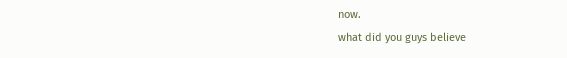now.
what did you guys believe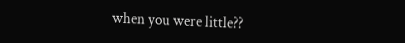when you were little??